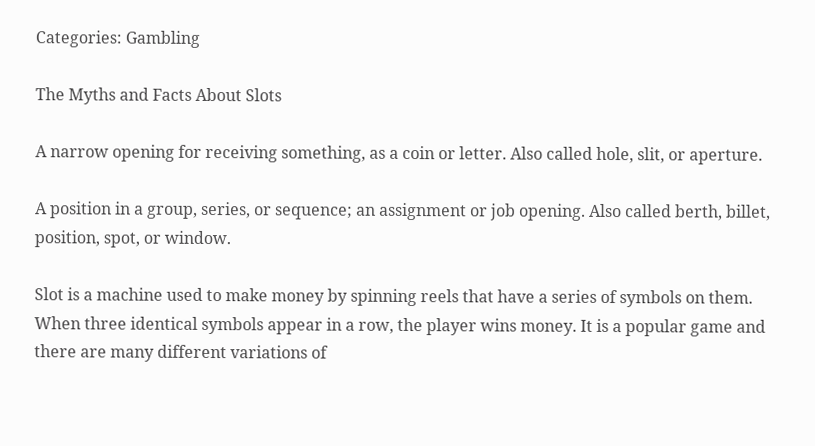Categories: Gambling

The Myths and Facts About Slots

A narrow opening for receiving something, as a coin or letter. Also called hole, slit, or aperture.

A position in a group, series, or sequence; an assignment or job opening. Also called berth, billet, position, spot, or window.

Slot is a machine used to make money by spinning reels that have a series of symbols on them. When three identical symbols appear in a row, the player wins money. It is a popular game and there are many different variations of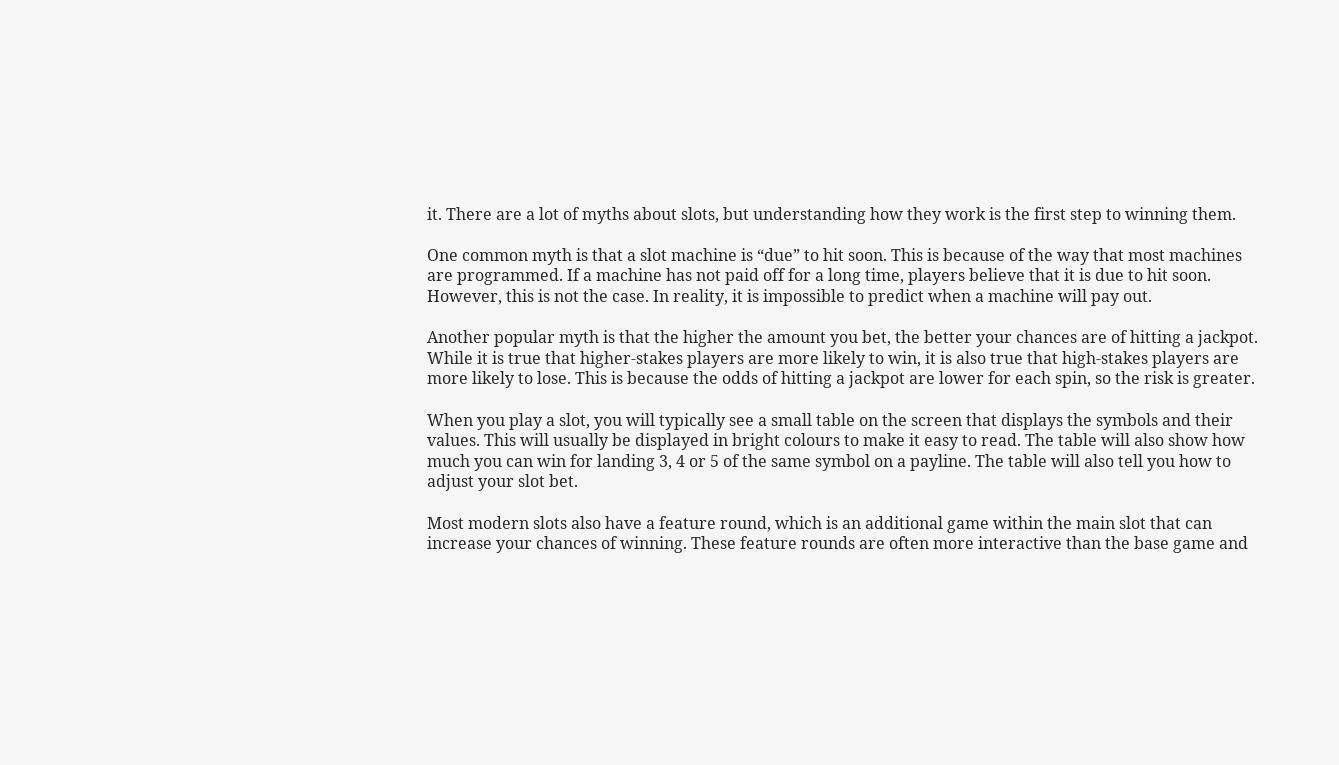it. There are a lot of myths about slots, but understanding how they work is the first step to winning them.

One common myth is that a slot machine is “due” to hit soon. This is because of the way that most machines are programmed. If a machine has not paid off for a long time, players believe that it is due to hit soon. However, this is not the case. In reality, it is impossible to predict when a machine will pay out.

Another popular myth is that the higher the amount you bet, the better your chances are of hitting a jackpot. While it is true that higher-stakes players are more likely to win, it is also true that high-stakes players are more likely to lose. This is because the odds of hitting a jackpot are lower for each spin, so the risk is greater.

When you play a slot, you will typically see a small table on the screen that displays the symbols and their values. This will usually be displayed in bright colours to make it easy to read. The table will also show how much you can win for landing 3, 4 or 5 of the same symbol on a payline. The table will also tell you how to adjust your slot bet.

Most modern slots also have a feature round, which is an additional game within the main slot that can increase your chances of winning. These feature rounds are often more interactive than the base game and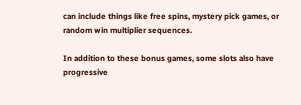can include things like free spins, mystery pick games, or random win multiplier sequences.

In addition to these bonus games, some slots also have progressive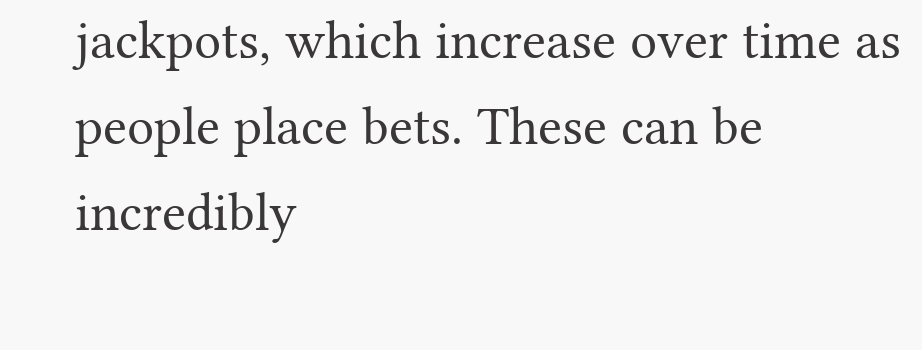jackpots, which increase over time as people place bets. These can be incredibly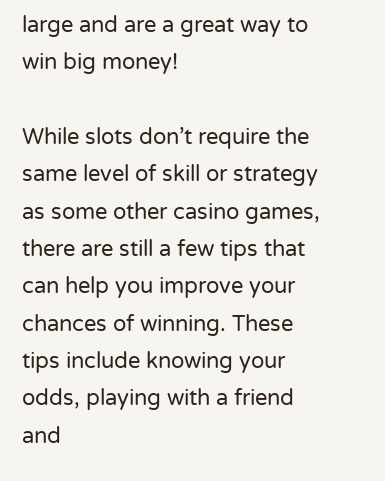large and are a great way to win big money!

While slots don’t require the same level of skill or strategy as some other casino games, there are still a few tips that can help you improve your chances of winning. These tips include knowing your odds, playing with a friend and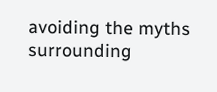avoiding the myths surrounding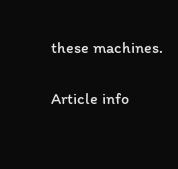these machines.

Article info